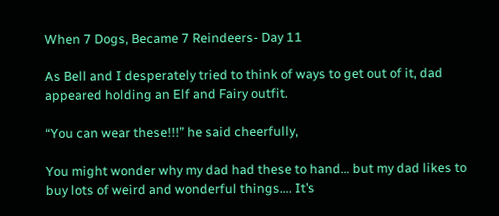When 7 Dogs, Became 7 Reindeers- Day 11

As Bell and I desperately tried to think of ways to get out of it, dad appeared holding an Elf and Fairy outfit.

“You can wear these!!!” he said cheerfully,

You might wonder why my dad had these to hand… but my dad likes to buy lots of weird and wonderful things…. It’s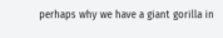perhaps why we have a giant gorilla in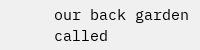our back garden called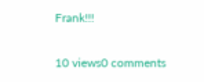Frank!!!

10 views0 comments